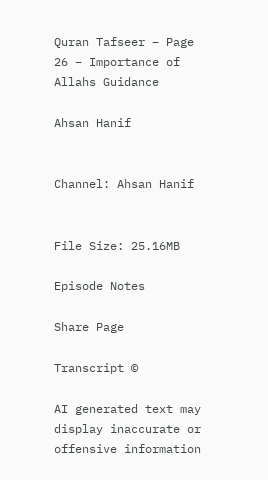Quran Tafseer – Page 26 – Importance of Allahs Guidance

Ahsan Hanif


Channel: Ahsan Hanif


File Size: 25.16MB

Episode Notes

Share Page

Transcript ©

AI generated text may display inaccurate or offensive information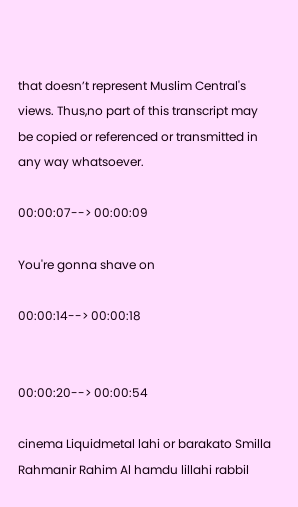that doesn’t represent Muslim Central's views. Thus,no part of this transcript may be copied or referenced or transmitted in any way whatsoever.

00:00:07--> 00:00:09

You're gonna shave on

00:00:14--> 00:00:18


00:00:20--> 00:00:54

cinema Liquidmetal lahi or barakato Smilla Rahmanir Rahim Al hamdu lillahi rabbil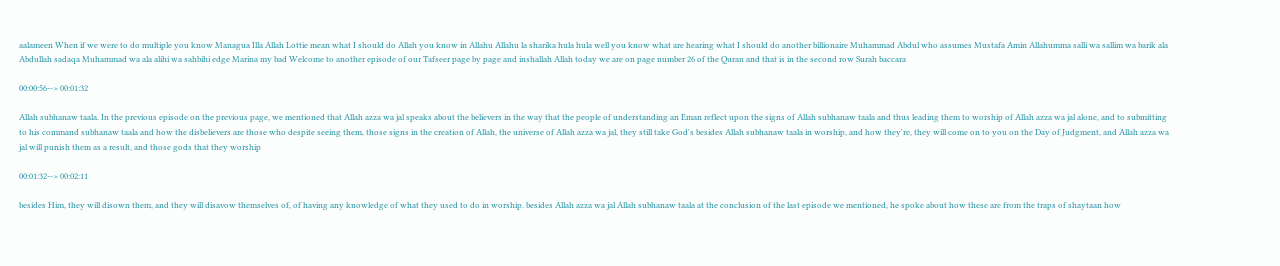aalameen When if we were to do multiple you know Managua Illa Allah Lottie mean what I should do Allah you know in Allahu Allahu la sharika hula hula well you know what are hearing what I should do another billionaire Muhammad Abdul who assumes Mustafa Amin Allahumma salli wa sallim wa barik ala Abdullah sadaqa Muhammad wa ala alihi wa sahbihi edge Marina my bad Welcome to another episode of our Tafseer page by page and inshallah Allah today we are on page number 26 of the Quran and that is in the second row Surah baccara

00:00:56--> 00:01:32

Allah subhanaw taala. In the previous episode on the previous page, we mentioned that Allah azza wa jal speaks about the believers in the way that the people of understanding an Eman reflect upon the signs of Allah subhanaw taala and thus leading them to worship of Allah azza wa jal alone, and to submitting to his command subhanaw taala and how the disbelievers are those who despite seeing them, those signs in the creation of Allah, the universe of Allah azza wa jal, they still take God's besides Allah subhanaw taala in worship, and how they're, they will come on to you on the Day of Judgment, and Allah azza wa jal will punish them as a result, and those gods that they worship

00:01:32--> 00:02:11

besides Him, they will disown them, and they will disavow themselves of, of having any knowledge of what they used to do in worship. besides Allah azza wa jal Allah subhanaw taala at the conclusion of the last episode we mentioned, he spoke about how these are from the traps of shaytaan how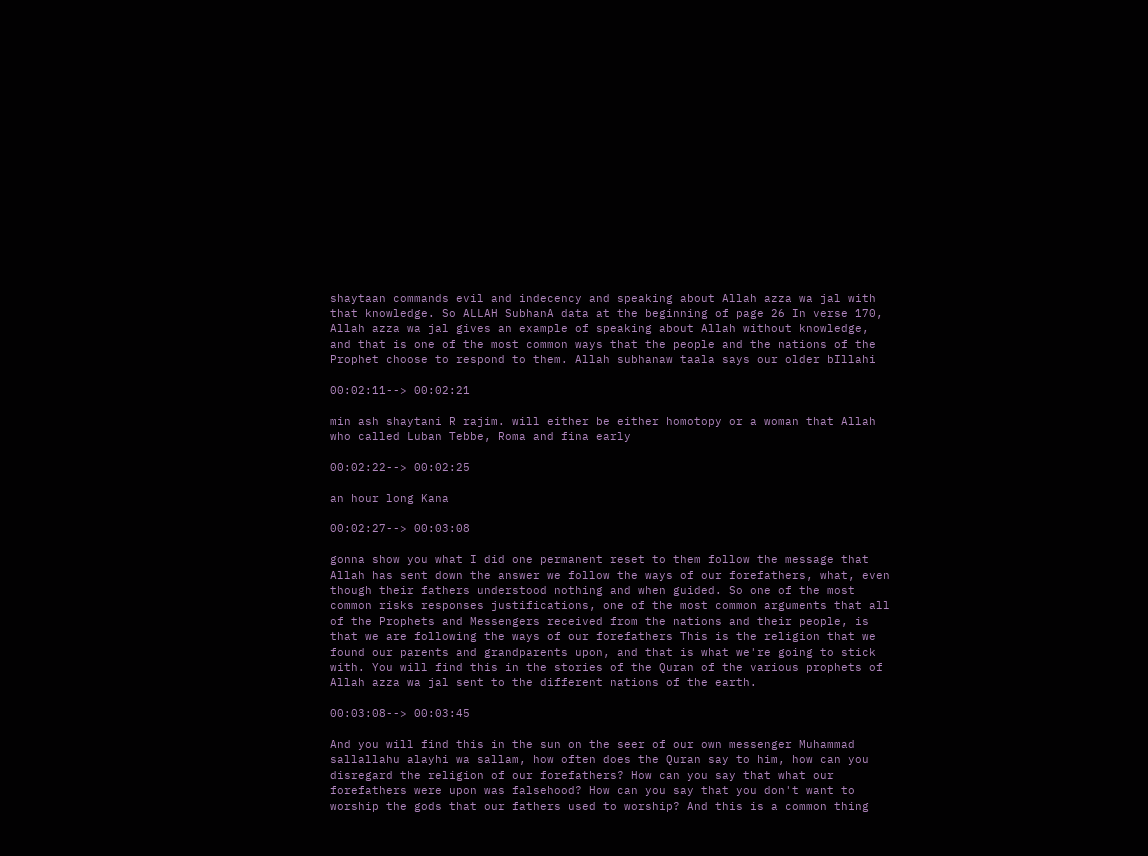shaytaan commands evil and indecency and speaking about Allah azza wa jal with that knowledge. So ALLAH SubhanA data at the beginning of page 26 In verse 170, Allah azza wa jal gives an example of speaking about Allah without knowledge, and that is one of the most common ways that the people and the nations of the Prophet choose to respond to them. Allah subhanaw taala says our older bIllahi

00:02:11--> 00:02:21

min ash shaytani R rajim. will either be either homotopy or a woman that Allah who called Luban Tebbe, Roma and fina early

00:02:22--> 00:02:25

an hour long Kana

00:02:27--> 00:03:08

gonna show you what I did one permanent reset to them follow the message that Allah has sent down the answer we follow the ways of our forefathers, what, even though their fathers understood nothing and when guided. So one of the most common risks responses justifications, one of the most common arguments that all of the Prophets and Messengers received from the nations and their people, is that we are following the ways of our forefathers This is the religion that we found our parents and grandparents upon, and that is what we're going to stick with. You will find this in the stories of the Quran of the various prophets of Allah azza wa jal sent to the different nations of the earth.

00:03:08--> 00:03:45

And you will find this in the sun on the seer of our own messenger Muhammad sallallahu alayhi wa sallam, how often does the Quran say to him, how can you disregard the religion of our forefathers? How can you say that what our forefathers were upon was falsehood? How can you say that you don't want to worship the gods that our fathers used to worship? And this is a common thing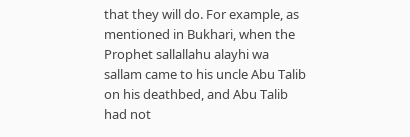that they will do. For example, as mentioned in Bukhari, when the Prophet sallallahu alayhi wa sallam came to his uncle Abu Talib on his deathbed, and Abu Talib had not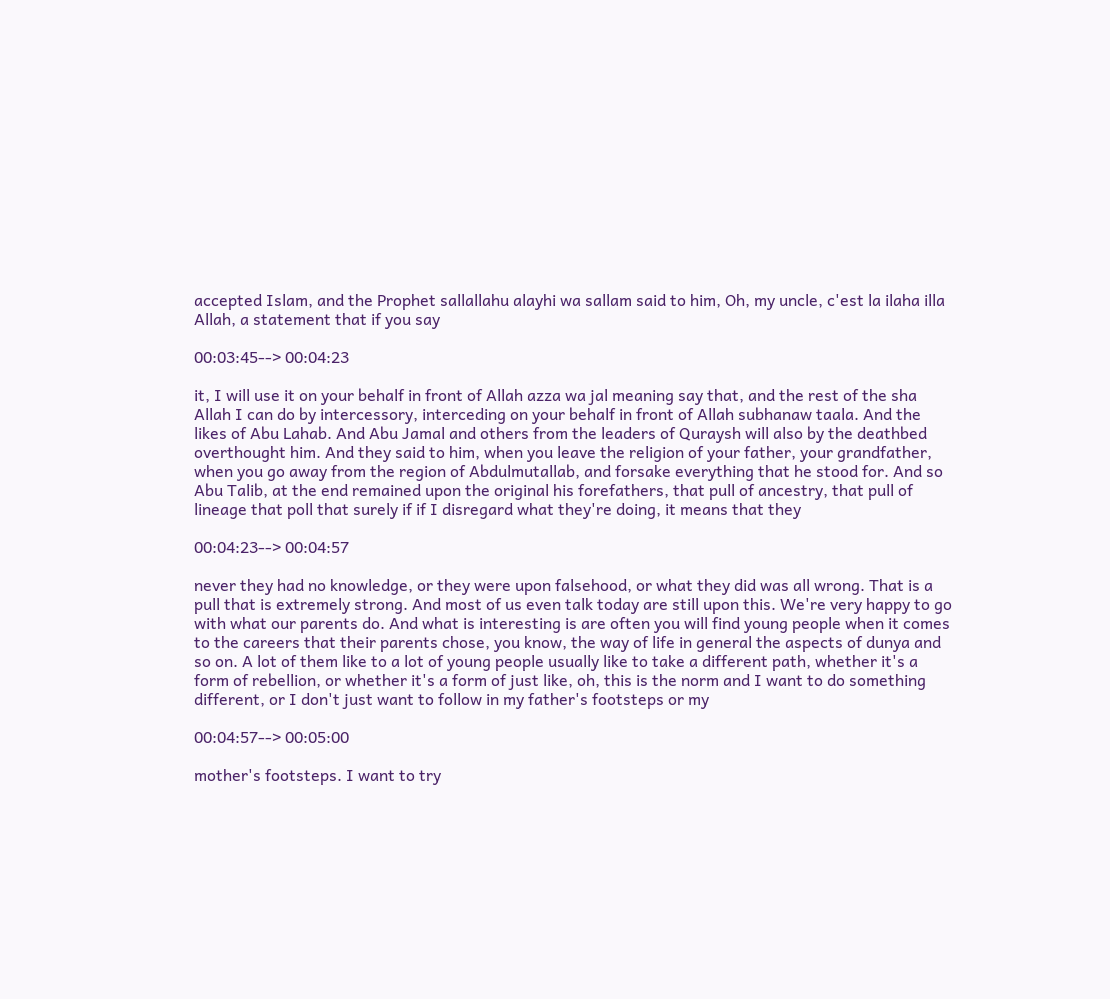accepted Islam, and the Prophet sallallahu alayhi wa sallam said to him, Oh, my uncle, c'est la ilaha illa Allah, a statement that if you say

00:03:45--> 00:04:23

it, I will use it on your behalf in front of Allah azza wa jal meaning say that, and the rest of the sha Allah I can do by intercessory, interceding on your behalf in front of Allah subhanaw taala. And the likes of Abu Lahab. And Abu Jamal and others from the leaders of Quraysh will also by the deathbed overthought him. And they said to him, when you leave the religion of your father, your grandfather, when you go away from the region of Abdulmutallab, and forsake everything that he stood for. And so Abu Talib, at the end remained upon the original his forefathers, that pull of ancestry, that pull of lineage that poll that surely if if I disregard what they're doing, it means that they

00:04:23--> 00:04:57

never they had no knowledge, or they were upon falsehood, or what they did was all wrong. That is a pull that is extremely strong. And most of us even talk today are still upon this. We're very happy to go with what our parents do. And what is interesting is are often you will find young people when it comes to the careers that their parents chose, you know, the way of life in general the aspects of dunya and so on. A lot of them like to a lot of young people usually like to take a different path, whether it's a form of rebellion, or whether it's a form of just like, oh, this is the norm and I want to do something different, or I don't just want to follow in my father's footsteps or my

00:04:57--> 00:05:00

mother's footsteps. I want to try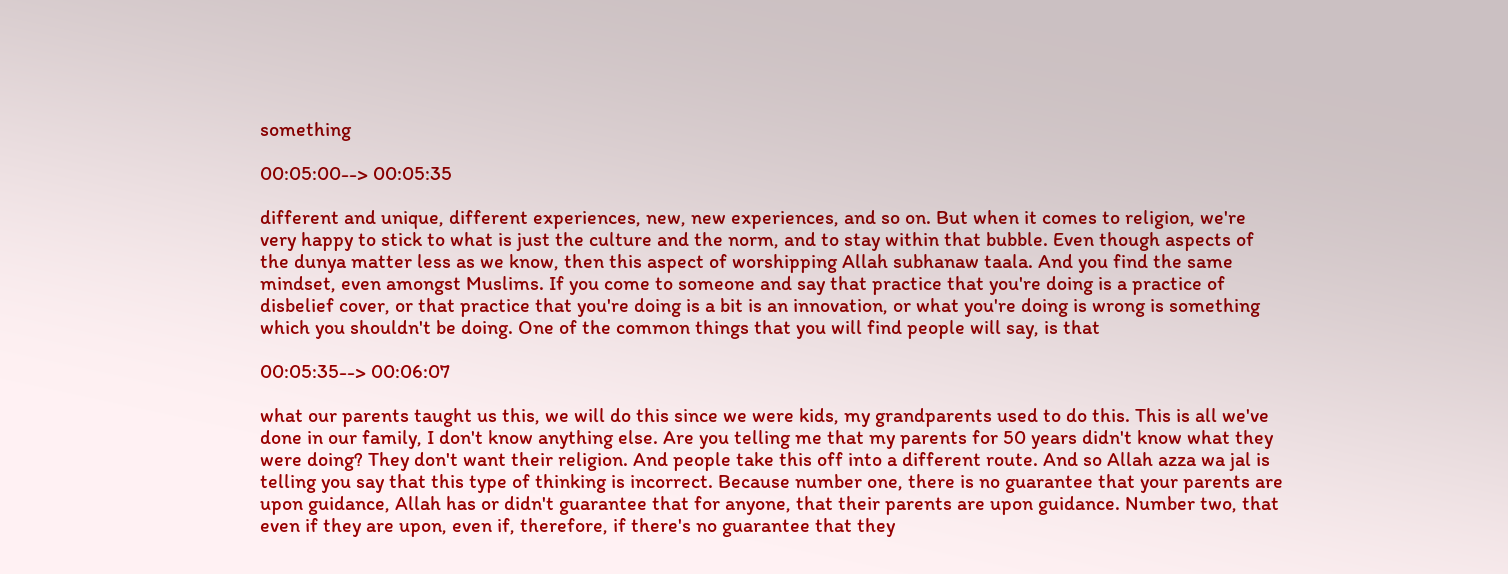something

00:05:00--> 00:05:35

different and unique, different experiences, new, new experiences, and so on. But when it comes to religion, we're very happy to stick to what is just the culture and the norm, and to stay within that bubble. Even though aspects of the dunya matter less as we know, then this aspect of worshipping Allah subhanaw taala. And you find the same mindset, even amongst Muslims. If you come to someone and say that practice that you're doing is a practice of disbelief cover, or that practice that you're doing is a bit is an innovation, or what you're doing is wrong is something which you shouldn't be doing. One of the common things that you will find people will say, is that

00:05:35--> 00:06:07

what our parents taught us this, we will do this since we were kids, my grandparents used to do this. This is all we've done in our family, I don't know anything else. Are you telling me that my parents for 50 years didn't know what they were doing? They don't want their religion. And people take this off into a different route. And so Allah azza wa jal is telling you say that this type of thinking is incorrect. Because number one, there is no guarantee that your parents are upon guidance, Allah has or didn't guarantee that for anyone, that their parents are upon guidance. Number two, that even if they are upon, even if, therefore, if there's no guarantee that they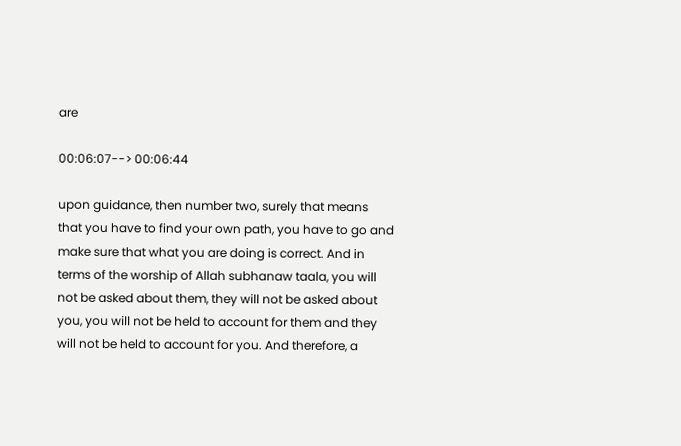are

00:06:07--> 00:06:44

upon guidance, then number two, surely that means that you have to find your own path, you have to go and make sure that what you are doing is correct. And in terms of the worship of Allah subhanaw taala, you will not be asked about them, they will not be asked about you, you will not be held to account for them and they will not be held to account for you. And therefore, a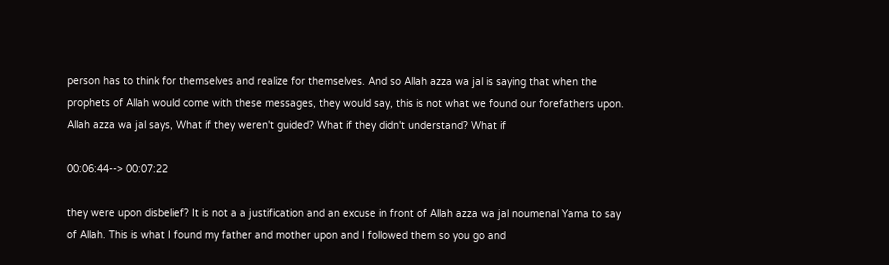person has to think for themselves and realize for themselves. And so Allah azza wa jal is saying that when the prophets of Allah would come with these messages, they would say, this is not what we found our forefathers upon. Allah azza wa jal says, What if they weren't guided? What if they didn't understand? What if

00:06:44--> 00:07:22

they were upon disbelief? It is not a a justification and an excuse in front of Allah azza wa jal noumenal Yama to say of Allah. This is what I found my father and mother upon and I followed them so you go and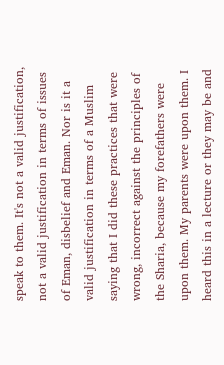speak to them. It's not a valid justification, not a valid justification in terms of issues of Eman, disbelief and Eman. Nor is it a valid justification in terms of a Muslim saying that I did these practices that were wrong, incorrect against the principles of the Sharia, because my forefathers were upon them. My parents were upon them. I heard this in a lecture or they may be and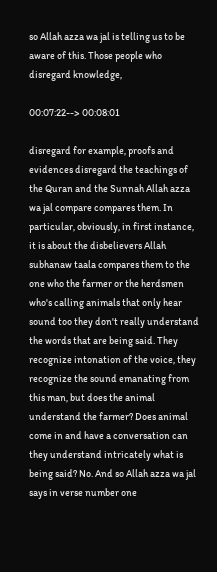so Allah azza wa jal is telling us to be aware of this. Those people who disregard knowledge,

00:07:22--> 00:08:01

disregard for example, proofs and evidences disregard the teachings of the Quran and the Sunnah Allah azza wa jal compare compares them. In particular, obviously, in first instance, it is about the disbelievers Allah subhanaw taala compares them to the one who the farmer or the herdsmen who's calling animals that only hear sound too they don't really understand the words that are being said. They recognize intonation of the voice, they recognize the sound emanating from this man, but does the animal understand the farmer? Does animal come in and have a conversation can they understand intricately what is being said? No. And so Allah azza wa jal says in verse number one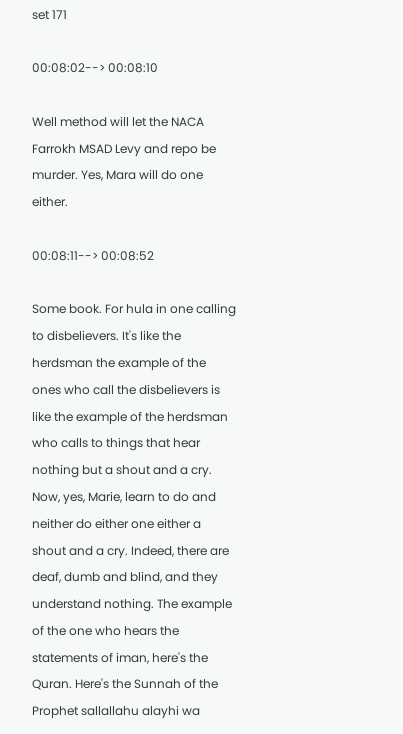set 171

00:08:02--> 00:08:10

Well method will let the NACA Farrokh MSAD Levy and repo be murder. Yes, Mara will do one either.

00:08:11--> 00:08:52

Some book. For hula in one calling to disbelievers. It's like the herdsman the example of the ones who call the disbelievers is like the example of the herdsman who calls to things that hear nothing but a shout and a cry. Now, yes, Marie, learn to do and neither do either one either a shout and a cry. Indeed, there are deaf, dumb and blind, and they understand nothing. The example of the one who hears the statements of iman, here's the Quran. Here's the Sunnah of the Prophet sallallahu alayhi wa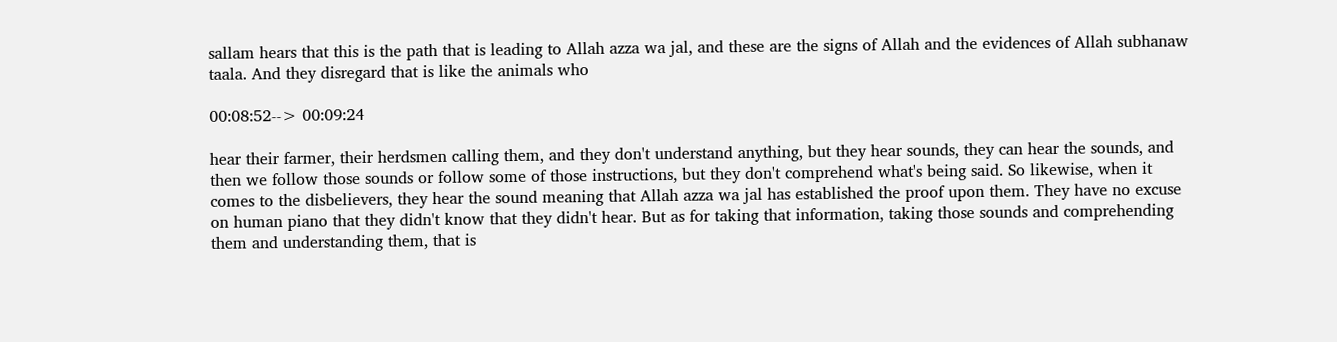sallam hears that this is the path that is leading to Allah azza wa jal, and these are the signs of Allah and the evidences of Allah subhanaw taala. And they disregard that is like the animals who

00:08:52--> 00:09:24

hear their farmer, their herdsmen calling them, and they don't understand anything, but they hear sounds, they can hear the sounds, and then we follow those sounds or follow some of those instructions, but they don't comprehend what's being said. So likewise, when it comes to the disbelievers, they hear the sound meaning that Allah azza wa jal has established the proof upon them. They have no excuse on human piano that they didn't know that they didn't hear. But as for taking that information, taking those sounds and comprehending them and understanding them, that is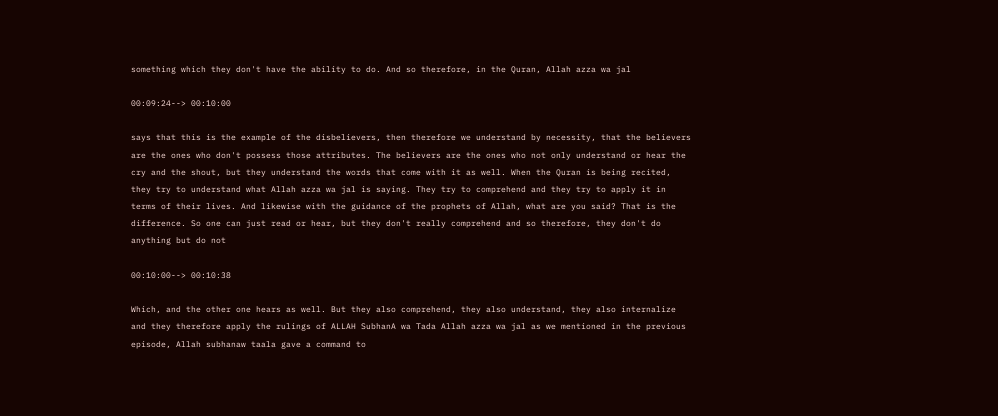something which they don't have the ability to do. And so therefore, in the Quran, Allah azza wa jal

00:09:24--> 00:10:00

says that this is the example of the disbelievers, then therefore we understand by necessity, that the believers are the ones who don't possess those attributes. The believers are the ones who not only understand or hear the cry and the shout, but they understand the words that come with it as well. When the Quran is being recited, they try to understand what Allah azza wa jal is saying. They try to comprehend and they try to apply it in terms of their lives. And likewise with the guidance of the prophets of Allah, what are you said? That is the difference. So one can just read or hear, but they don't really comprehend and so therefore, they don't do anything but do not

00:10:00--> 00:10:38

Which, and the other one hears as well. But they also comprehend, they also understand, they also internalize and they therefore apply the rulings of ALLAH SubhanA wa Tada Allah azza wa jal as we mentioned in the previous episode, Allah subhanaw taala gave a command to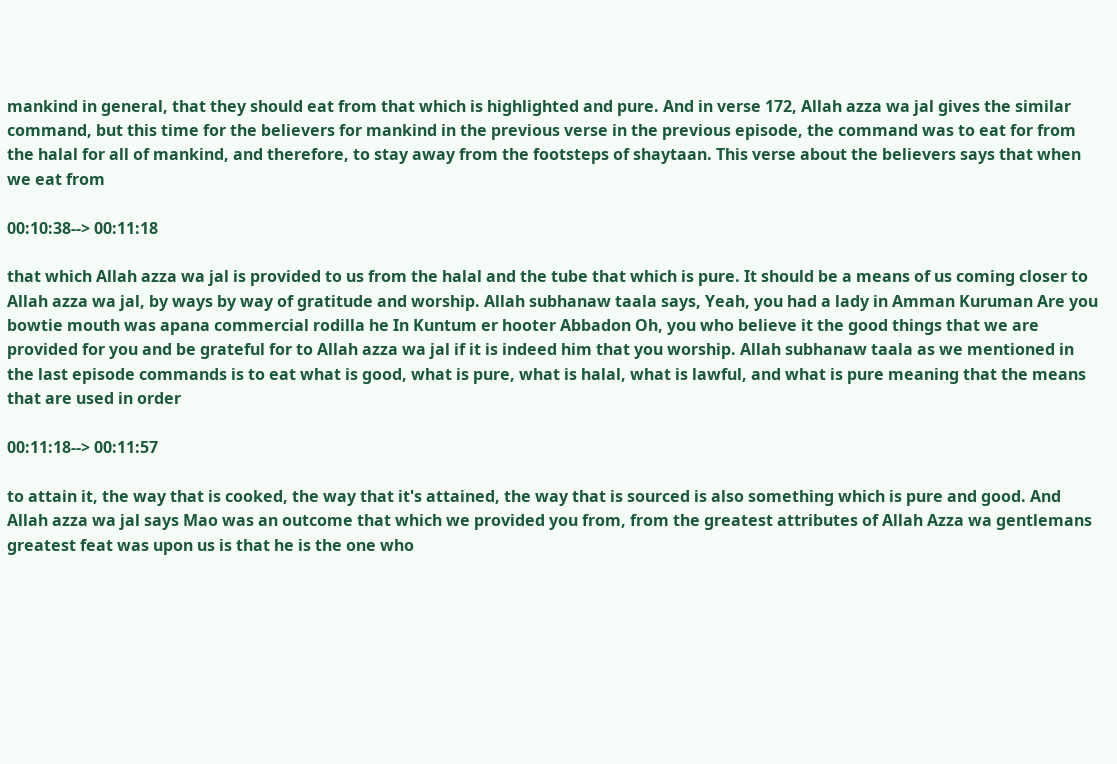mankind in general, that they should eat from that which is highlighted and pure. And in verse 172, Allah azza wa jal gives the similar command, but this time for the believers for mankind in the previous verse in the previous episode, the command was to eat for from the halal for all of mankind, and therefore, to stay away from the footsteps of shaytaan. This verse about the believers says that when we eat from

00:10:38--> 00:11:18

that which Allah azza wa jal is provided to us from the halal and the tube that which is pure. It should be a means of us coming closer to Allah azza wa jal, by ways by way of gratitude and worship. Allah subhanaw taala says, Yeah, you had a lady in Amman Kuruman Are you bowtie mouth was apana commercial rodilla he In Kuntum er hooter Abbadon Oh, you who believe it the good things that we are provided for you and be grateful for to Allah azza wa jal if it is indeed him that you worship. Allah subhanaw taala as we mentioned in the last episode commands is to eat what is good, what is pure, what is halal, what is lawful, and what is pure meaning that the means that are used in order

00:11:18--> 00:11:57

to attain it, the way that is cooked, the way that it's attained, the way that is sourced is also something which is pure and good. And Allah azza wa jal says Mao was an outcome that which we provided you from, from the greatest attributes of Allah Azza wa gentlemans greatest feat was upon us is that he is the one who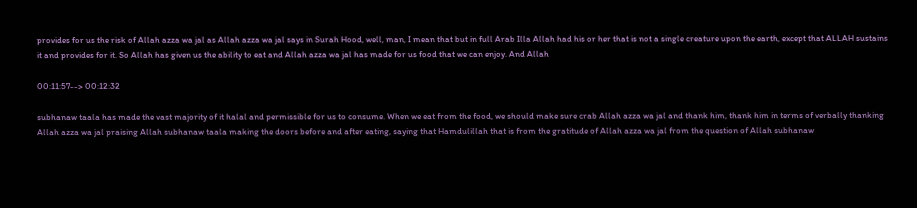provides for us the risk of Allah azza wa jal as Allah azza wa jal says in Surah Hood, well, man, I mean that but in full Arab Illa Allah had his or her that is not a single creature upon the earth, except that ALLAH sustains it and provides for it. So Allah has given us the ability to eat and Allah azza wa jal has made for us food that we can enjoy. And Allah

00:11:57--> 00:12:32

subhanaw taala has made the vast majority of it halal and permissible for us to consume. When we eat from the food, we should make sure crab Allah azza wa jal and thank him, thank him in terms of verbally thanking Allah azza wa jal praising Allah subhanaw taala making the doors before and after eating, saying that Hamdulillah that is from the gratitude of Allah azza wa jal from the question of Allah subhanaw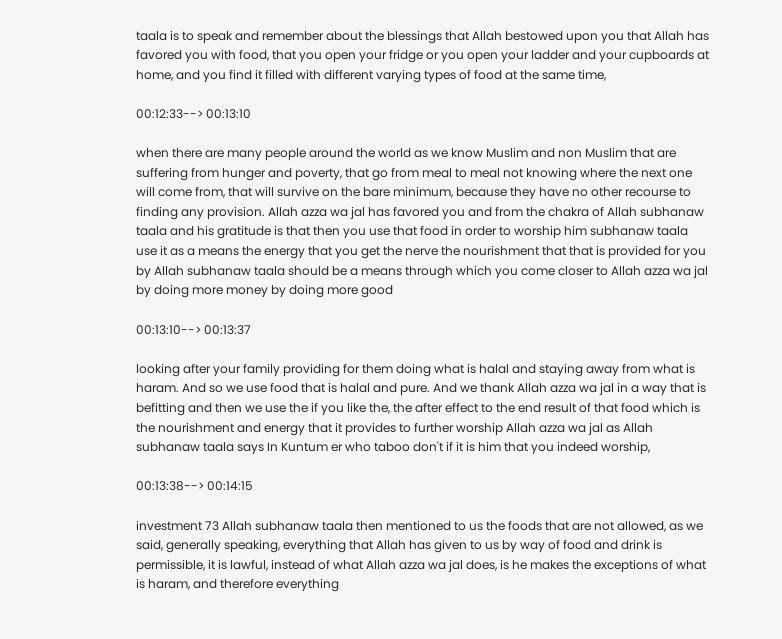taala is to speak and remember about the blessings that Allah bestowed upon you that Allah has favored you with food, that you open your fridge or you open your ladder and your cupboards at home, and you find it filled with different varying types of food at the same time,

00:12:33--> 00:13:10

when there are many people around the world as we know Muslim and non Muslim that are suffering from hunger and poverty, that go from meal to meal not knowing where the next one will come from, that will survive on the bare minimum, because they have no other recourse to finding any provision. Allah azza wa jal has favored you and from the chakra of Allah subhanaw taala and his gratitude is that then you use that food in order to worship him subhanaw taala use it as a means the energy that you get the nerve the nourishment that that is provided for you by Allah subhanaw taala should be a means through which you come closer to Allah azza wa jal by doing more money by doing more good

00:13:10--> 00:13:37

looking after your family providing for them doing what is halal and staying away from what is haram. And so we use food that is halal and pure. And we thank Allah azza wa jal in a way that is befitting and then we use the if you like the, the after effect to the end result of that food which is the nourishment and energy that it provides to further worship Allah azza wa jal as Allah subhanaw taala says In Kuntum er who taboo don't if it is him that you indeed worship,

00:13:38--> 00:14:15

investment 73 Allah subhanaw taala then mentioned to us the foods that are not allowed, as we said, generally speaking, everything that Allah has given to us by way of food and drink is permissible, it is lawful, instead of what Allah azza wa jal does, is he makes the exceptions of what is haram, and therefore everything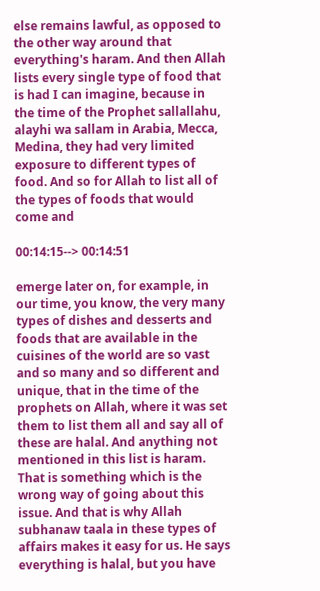else remains lawful, as opposed to the other way around that everything's haram. And then Allah lists every single type of food that is had I can imagine, because in the time of the Prophet sallallahu, alayhi wa sallam in Arabia, Mecca, Medina, they had very limited exposure to different types of food. And so for Allah to list all of the types of foods that would come and

00:14:15--> 00:14:51

emerge later on, for example, in our time, you know, the very many types of dishes and desserts and foods that are available in the cuisines of the world are so vast and so many and so different and unique, that in the time of the prophets on Allah, where it was set them to list them all and say all of these are halal. And anything not mentioned in this list is haram. That is something which is the wrong way of going about this issue. And that is why Allah subhanaw taala in these types of affairs makes it easy for us. He says everything is halal, but you have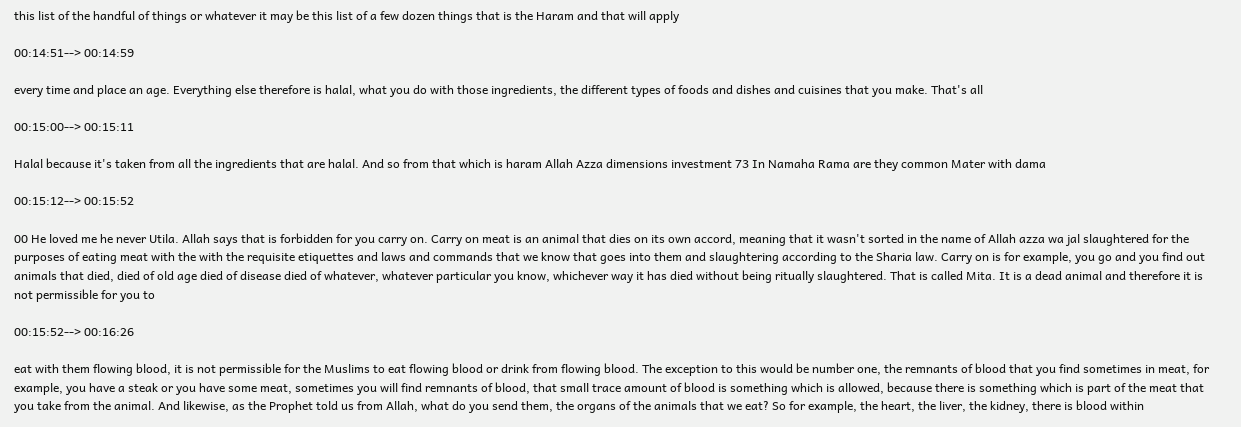this list of the handful of things or whatever it may be this list of a few dozen things that is the Haram and that will apply

00:14:51--> 00:14:59

every time and place an age. Everything else therefore is halal, what you do with those ingredients, the different types of foods and dishes and cuisines that you make. That's all

00:15:00--> 00:15:11

Halal because it's taken from all the ingredients that are halal. And so from that which is haram Allah Azza dimensions investment 73 In Namaha Rama are they common Mater with dama

00:15:12--> 00:15:52

00 He loved me he never Utila. Allah says that is forbidden for you carry on. Carry on meat is an animal that dies on its own accord, meaning that it wasn't sorted in the name of Allah azza wa jal slaughtered for the purposes of eating meat with the with the requisite etiquettes and laws and commands that we know that goes into them and slaughtering according to the Sharia law. Carry on is for example, you go and you find out animals that died, died of old age died of disease died of whatever, whatever particular you know, whichever way it has died without being ritually slaughtered. That is called Mita. It is a dead animal and therefore it is not permissible for you to

00:15:52--> 00:16:26

eat with them flowing blood, it is not permissible for the Muslims to eat flowing blood or drink from flowing blood. The exception to this would be number one, the remnants of blood that you find sometimes in meat, for example, you have a steak or you have some meat, sometimes you will find remnants of blood, that small trace amount of blood is something which is allowed, because there is something which is part of the meat that you take from the animal. And likewise, as the Prophet told us from Allah, what do you send them, the organs of the animals that we eat? So for example, the heart, the liver, the kidney, there is blood within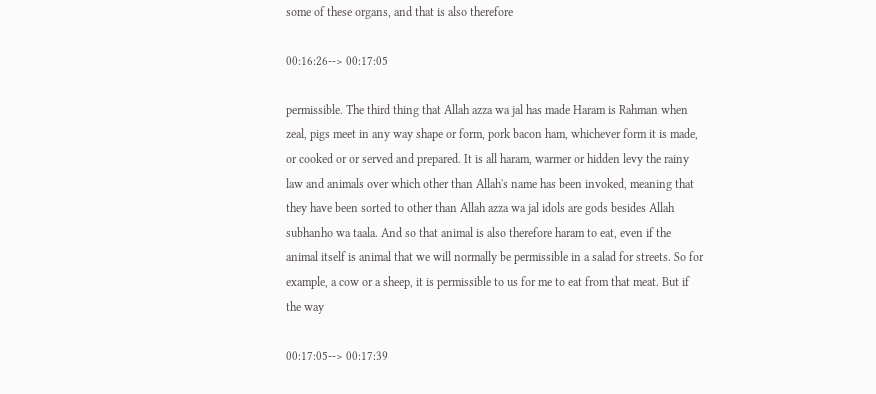some of these organs, and that is also therefore

00:16:26--> 00:17:05

permissible. The third thing that Allah azza wa jal has made Haram is Rahman when zeal, pigs meet in any way shape or form, pork bacon ham, whichever form it is made, or cooked or or served and prepared. It is all haram, warmer or hidden levy the rainy law and animals over which other than Allah's name has been invoked, meaning that they have been sorted to other than Allah azza wa jal idols are gods besides Allah subhanho wa taala. And so that animal is also therefore haram to eat, even if the animal itself is animal that we will normally be permissible in a salad for streets. So for example, a cow or a sheep, it is permissible to us for me to eat from that meat. But if the way

00:17:05--> 00:17:39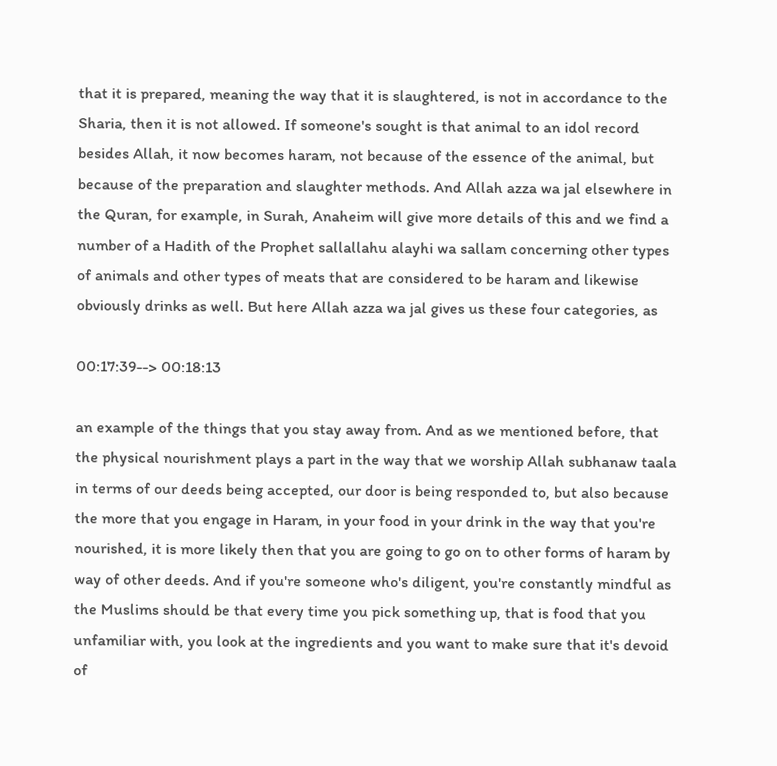that it is prepared, meaning the way that it is slaughtered, is not in accordance to the Sharia, then it is not allowed. If someone's sought is that animal to an idol record besides Allah, it now becomes haram, not because of the essence of the animal, but because of the preparation and slaughter methods. And Allah azza wa jal elsewhere in the Quran, for example, in Surah, Anaheim will give more details of this and we find a number of a Hadith of the Prophet sallallahu alayhi wa sallam concerning other types of animals and other types of meats that are considered to be haram and likewise obviously drinks as well. But here Allah azza wa jal gives us these four categories, as

00:17:39--> 00:18:13

an example of the things that you stay away from. And as we mentioned before, that the physical nourishment plays a part in the way that we worship Allah subhanaw taala in terms of our deeds being accepted, our door is being responded to, but also because the more that you engage in Haram, in your food in your drink in the way that you're nourished, it is more likely then that you are going to go on to other forms of haram by way of other deeds. And if you're someone who's diligent, you're constantly mindful as the Muslims should be that every time you pick something up, that is food that you unfamiliar with, you look at the ingredients and you want to make sure that it's devoid of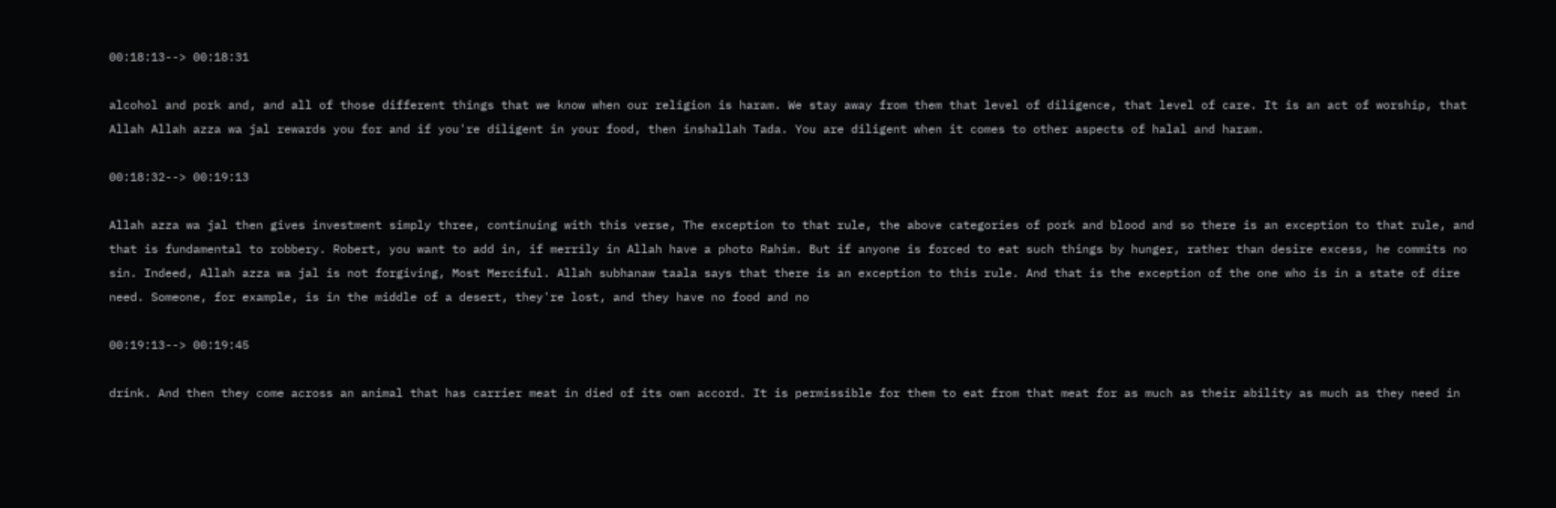00:18:13--> 00:18:31

alcohol and pork and, and all of those different things that we know when our religion is haram. We stay away from them that level of diligence, that level of care. It is an act of worship, that Allah Allah azza wa jal rewards you for and if you're diligent in your food, then inshallah Tada. You are diligent when it comes to other aspects of halal and haram.

00:18:32--> 00:19:13

Allah azza wa jal then gives investment simply three, continuing with this verse, The exception to that rule, the above categories of pork and blood and so there is an exception to that rule, and that is fundamental to robbery. Robert, you want to add in, if merrily in Allah have a photo Rahim. But if anyone is forced to eat such things by hunger, rather than desire excess, he commits no sin. Indeed, Allah azza wa jal is not forgiving, Most Merciful. Allah subhanaw taala says that there is an exception to this rule. And that is the exception of the one who is in a state of dire need. Someone, for example, is in the middle of a desert, they're lost, and they have no food and no

00:19:13--> 00:19:45

drink. And then they come across an animal that has carrier meat in died of its own accord. It is permissible for them to eat from that meat for as much as their ability as much as they need in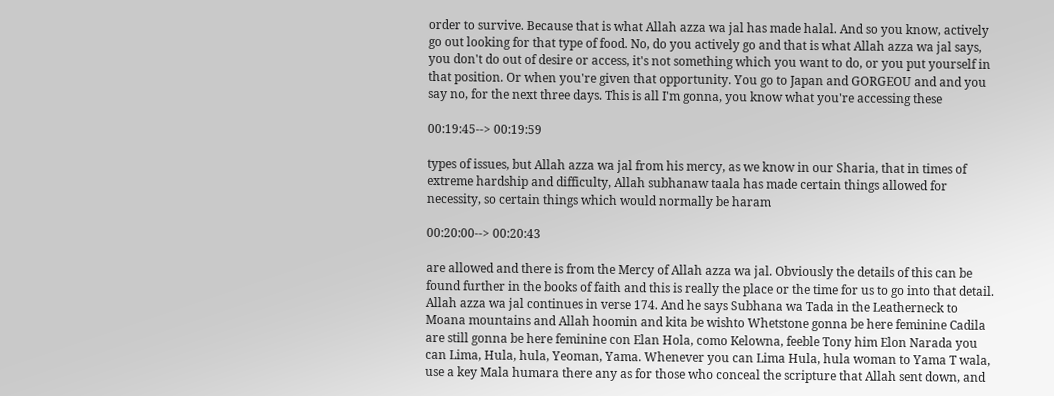order to survive. Because that is what Allah azza wa jal has made halal. And so you know, actively go out looking for that type of food. No, do you actively go and that is what Allah azza wa jal says, you don't do out of desire or access, it's not something which you want to do, or you put yourself in that position. Or when you're given that opportunity. You go to Japan and GORGEOU and and you say no, for the next three days. This is all I'm gonna, you know what you're accessing these

00:19:45--> 00:19:59

types of issues, but Allah azza wa jal from his mercy, as we know in our Sharia, that in times of extreme hardship and difficulty, Allah subhanaw taala has made certain things allowed for necessity, so certain things which would normally be haram

00:20:00--> 00:20:43

are allowed and there is from the Mercy of Allah azza wa jal. Obviously the details of this can be found further in the books of faith and this is really the place or the time for us to go into that detail. Allah azza wa jal continues in verse 174. And he says Subhana wa Tada in the Leatherneck to Moana mountains and Allah hoomin and kita be wishto Whetstone gonna be here feminine Cadila are still gonna be here feminine con Elan Hola, como Kelowna, feeble Tony him Elon Narada you can Lima, Hula, hula, Yeoman, Yama. Whenever you can Lima Hula, hula woman to Yama T wala, use a key Mala humara there any as for those who conceal the scripture that Allah sent down, and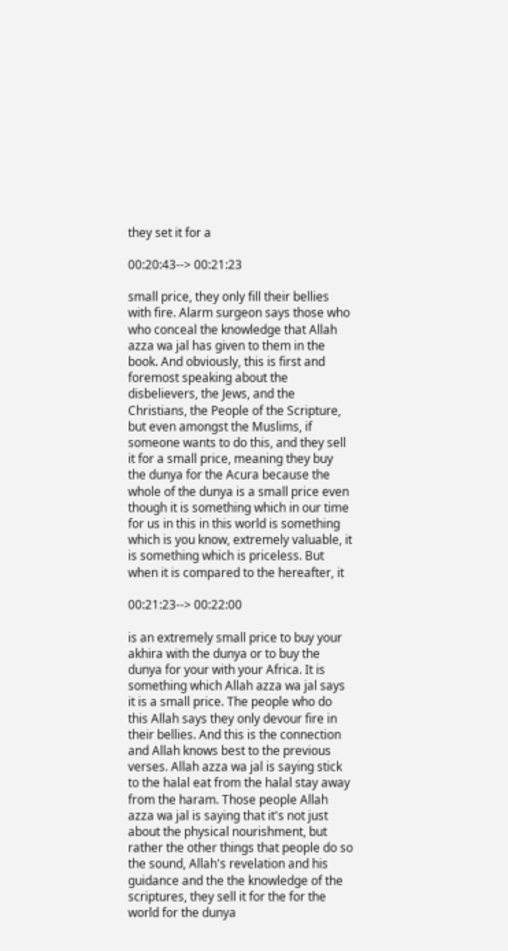they set it for a

00:20:43--> 00:21:23

small price, they only fill their bellies with fire. Alarm surgeon says those who who conceal the knowledge that Allah azza wa jal has given to them in the book. And obviously, this is first and foremost speaking about the disbelievers, the Jews, and the Christians, the People of the Scripture, but even amongst the Muslims, if someone wants to do this, and they sell it for a small price, meaning they buy the dunya for the Acura because the whole of the dunya is a small price even though it is something which in our time for us in this in this world is something which is you know, extremely valuable, it is something which is priceless. But when it is compared to the hereafter, it

00:21:23--> 00:22:00

is an extremely small price to buy your akhira with the dunya or to buy the dunya for your with your Africa. It is something which Allah azza wa jal says it is a small price. The people who do this Allah says they only devour fire in their bellies. And this is the connection and Allah knows best to the previous verses. Allah azza wa jal is saying stick to the halal eat from the halal stay away from the haram. Those people Allah azza wa jal is saying that it's not just about the physical nourishment, but rather the other things that people do so the sound, Allah's revelation and his guidance and the the knowledge of the scriptures, they sell it for the for the world for the dunya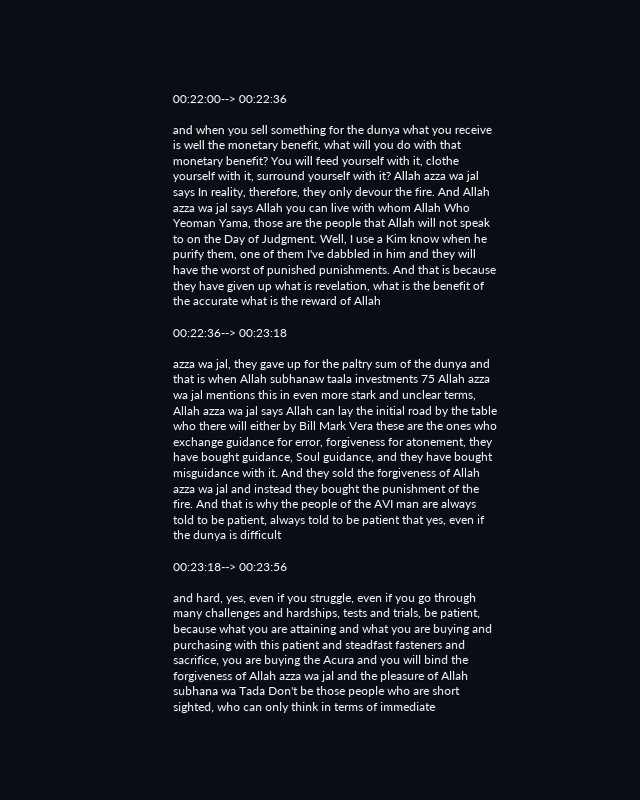00:22:00--> 00:22:36

and when you sell something for the dunya what you receive is well the monetary benefit, what will you do with that monetary benefit? You will feed yourself with it, clothe yourself with it, surround yourself with it? Allah azza wa jal says In reality, therefore, they only devour the fire. And Allah azza wa jal says Allah you can live with whom Allah Who Yeoman Yama, those are the people that Allah will not speak to on the Day of Judgment. Well, I use a Kim know when he purify them, one of them I've dabbled in him and they will have the worst of punished punishments. And that is because they have given up what is revelation, what is the benefit of the accurate what is the reward of Allah

00:22:36--> 00:23:18

azza wa jal, they gave up for the paltry sum of the dunya and that is when Allah subhanaw taala investments 75 Allah azza wa jal mentions this in even more stark and unclear terms, Allah azza wa jal says Allah can lay the initial road by the table who there will either by Bill Mark Vera these are the ones who exchange guidance for error, forgiveness for atonement, they have bought guidance, Soul guidance, and they have bought misguidance with it. And they sold the forgiveness of Allah azza wa jal and instead they bought the punishment of the fire. And that is why the people of the AVI man are always told to be patient, always told to be patient that yes, even if the dunya is difficult

00:23:18--> 00:23:56

and hard, yes, even if you struggle, even if you go through many challenges and hardships, tests and trials, be patient, because what you are attaining and what you are buying and purchasing with this patient and steadfast fasteners and sacrifice, you are buying the Acura and you will bind the forgiveness of Allah azza wa jal and the pleasure of Allah subhana wa Tada Don't be those people who are short sighted, who can only think in terms of immediate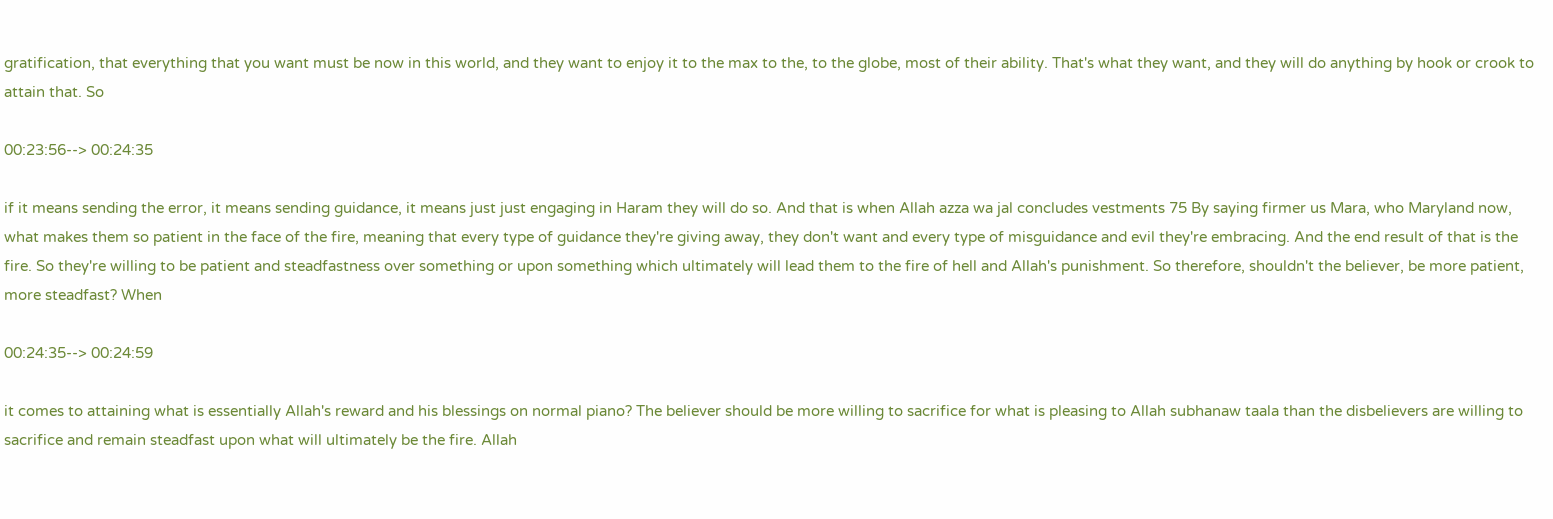gratification, that everything that you want must be now in this world, and they want to enjoy it to the max to the, to the globe, most of their ability. That's what they want, and they will do anything by hook or crook to attain that. So

00:23:56--> 00:24:35

if it means sending the error, it means sending guidance, it means just just engaging in Haram they will do so. And that is when Allah azza wa jal concludes vestments 75 By saying firmer us Mara, who Maryland now, what makes them so patient in the face of the fire, meaning that every type of guidance they're giving away, they don't want and every type of misguidance and evil they're embracing. And the end result of that is the fire. So they're willing to be patient and steadfastness over something or upon something which ultimately will lead them to the fire of hell and Allah's punishment. So therefore, shouldn't the believer, be more patient, more steadfast? When

00:24:35--> 00:24:59

it comes to attaining what is essentially Allah's reward and his blessings on normal piano? The believer should be more willing to sacrifice for what is pleasing to Allah subhanaw taala than the disbelievers are willing to sacrifice and remain steadfast upon what will ultimately be the fire. Allah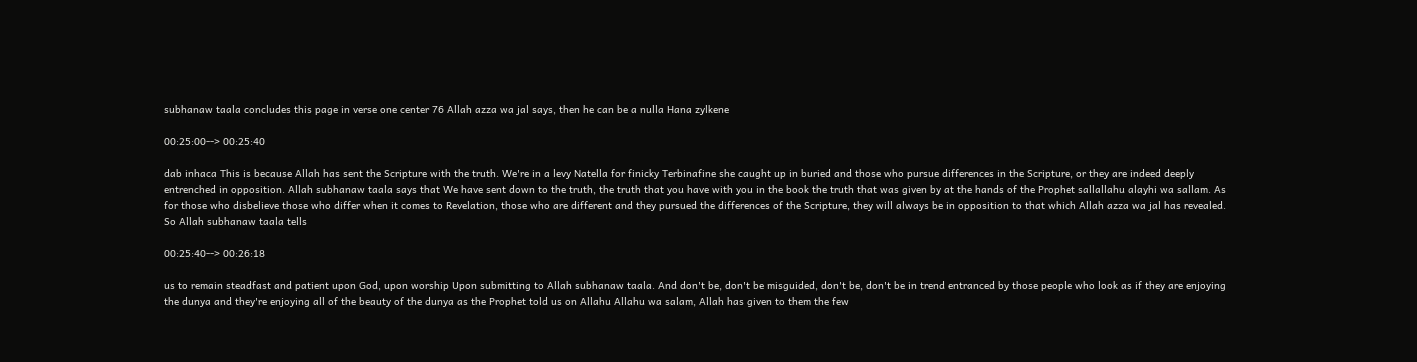subhanaw taala concludes this page in verse one center 76 Allah azza wa jal says, then he can be a nulla Hana zylkene

00:25:00--> 00:25:40

dab inhaca This is because Allah has sent the Scripture with the truth. We're in a levy Natella for finicky Terbinafine she caught up in buried and those who pursue differences in the Scripture, or they are indeed deeply entrenched in opposition. Allah subhanaw taala says that We have sent down to the truth, the truth that you have with you in the book the truth that was given by at the hands of the Prophet sallallahu alayhi wa sallam. As for those who disbelieve those who differ when it comes to Revelation, those who are different and they pursued the differences of the Scripture, they will always be in opposition to that which Allah azza wa jal has revealed. So Allah subhanaw taala tells

00:25:40--> 00:26:18

us to remain steadfast and patient upon God, upon worship Upon submitting to Allah subhanaw taala. And don't be, don't be misguided, don't be, don't be in trend entranced by those people who look as if they are enjoying the dunya and they're enjoying all of the beauty of the dunya as the Prophet told us on Allahu Allahu wa salam, Allah has given to them the few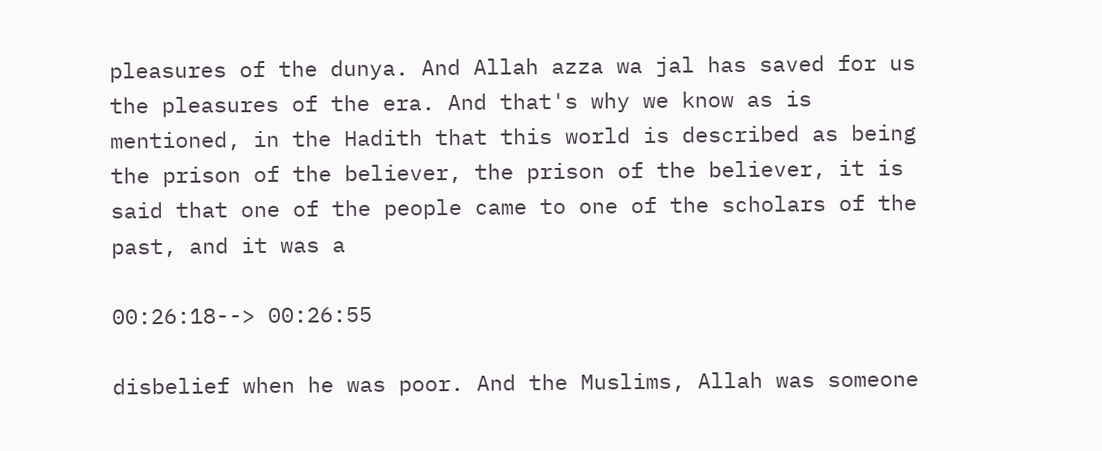pleasures of the dunya. And Allah azza wa jal has saved for us the pleasures of the era. And that's why we know as is mentioned, in the Hadith that this world is described as being the prison of the believer, the prison of the believer, it is said that one of the people came to one of the scholars of the past, and it was a

00:26:18--> 00:26:55

disbelief when he was poor. And the Muslims, Allah was someone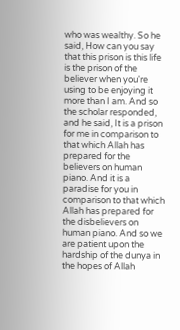who was wealthy. So he said, How can you say that this prison is this life is the prison of the believer when you're using to be enjoying it more than I am. And so the scholar responded, and he said, It is a prison for me in comparison to that which Allah has prepared for the believers on human piano. And it is a paradise for you in comparison to that which Allah has prepared for the disbelievers on human piano. And so we are patient upon the hardship of the dunya in the hopes of Allah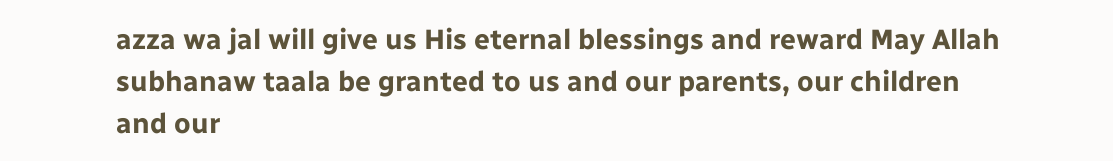azza wa jal will give us His eternal blessings and reward May Allah subhanaw taala be granted to us and our parents, our children and our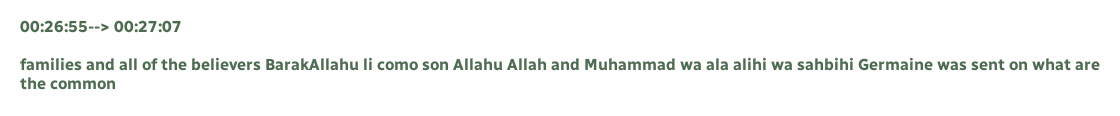00:26:55--> 00:27:07

families and all of the believers BarakAllahu li como son Allahu Allah and Muhammad wa ala alihi wa sahbihi Germaine was sent on what are the common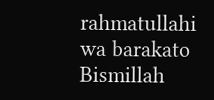rahmatullahi wa barakato Bismillah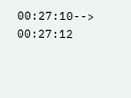00:27:10--> 00:27:12